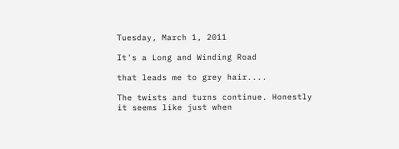Tuesday, March 1, 2011

It's a Long and Winding Road

that leads me to grey hair....

The twists and turns continue. Honestly it seems like just when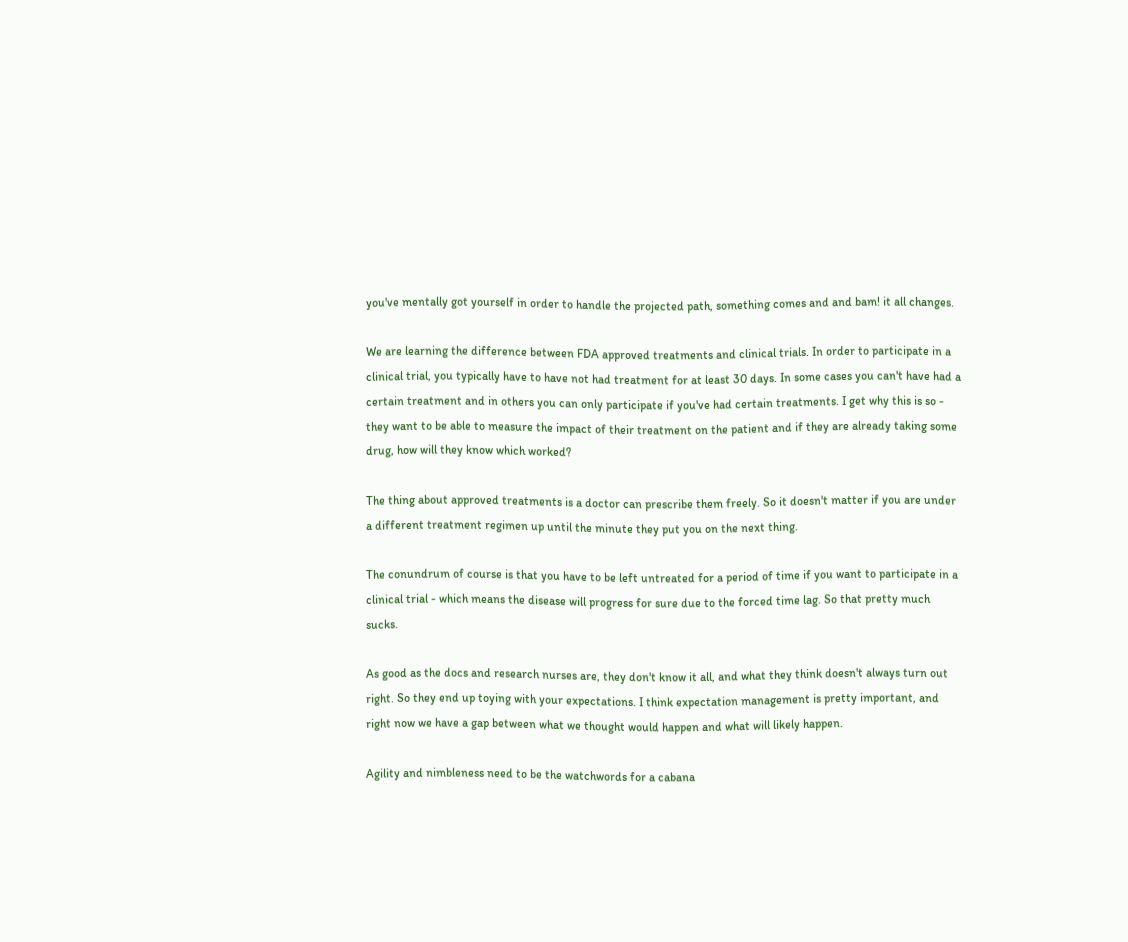you've mentally got yourself in order to handle the projected path, something comes and and bam! it all changes.

We are learning the difference between FDA approved treatments and clinical trials. In order to participate in a clinical trial, you typically have to have not had treatment for at least 30 days. In some cases you can't have had a certain treatment and in others you can only participate if you've had certain treatments. I get why this is so - they want to be able to measure the impact of their treatment on the patient and if they are already taking some drug, how will they know which worked?

The thing about approved treatments is a doctor can prescribe them freely. So it doesn't matter if you are under a different treatment regimen up until the minute they put you on the next thing.

The conundrum of course is that you have to be left untreated for a period of time if you want to participate in a clinical trial - which means the disease will progress for sure due to the forced time lag. So that pretty much sucks.

As good as the docs and research nurses are, they don't know it all, and what they think doesn't always turn out right. So they end up toying with your expectations. I think expectation management is pretty important, and right now we have a gap between what we thought would happen and what will likely happen.

Agility and nimbleness need to be the watchwords for a cabana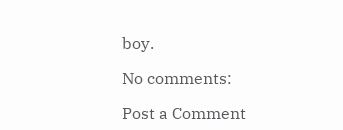boy.

No comments:

Post a Comment